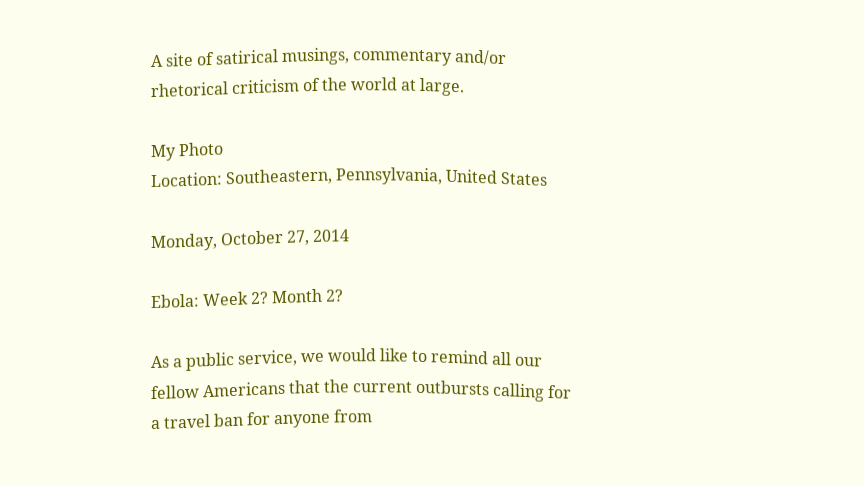A site of satirical musings, commentary and/or rhetorical criticism of the world at large.

My Photo
Location: Southeastern, Pennsylvania, United States

Monday, October 27, 2014

Ebola: Week 2? Month 2?

As a public service, we would like to remind all our fellow Americans that the current outbursts calling for a travel ban for anyone from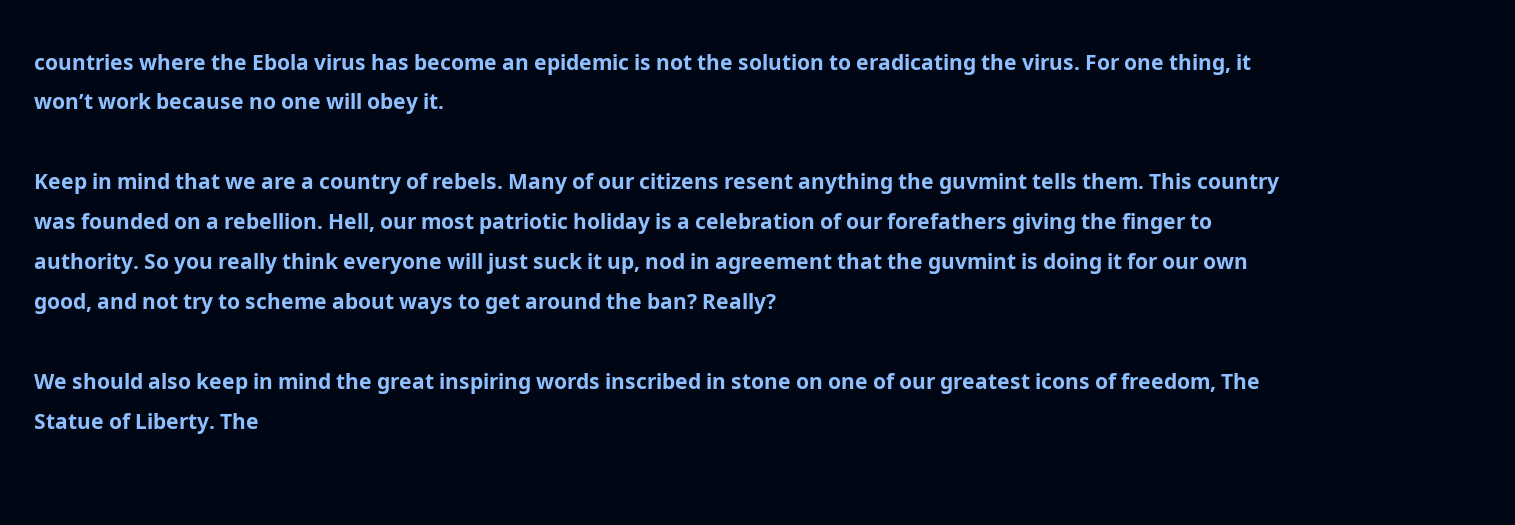countries where the Ebola virus has become an epidemic is not the solution to eradicating the virus. For one thing, it won’t work because no one will obey it.

Keep in mind that we are a country of rebels. Many of our citizens resent anything the guvmint tells them. This country was founded on a rebellion. Hell, our most patriotic holiday is a celebration of our forefathers giving the finger to authority. So you really think everyone will just suck it up, nod in agreement that the guvmint is doing it for our own good, and not try to scheme about ways to get around the ban? Really?

We should also keep in mind the great inspiring words inscribed in stone on one of our greatest icons of freedom, The Statue of Liberty. The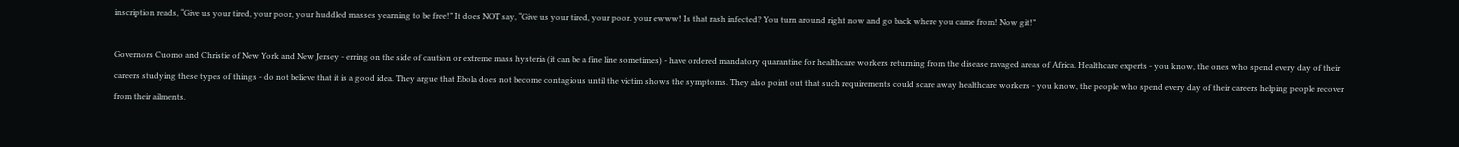inscription reads, “Give us your tired, your poor, your huddled masses yearning to be free!” It does NOT say, “Give us your tired, your poor. your ewww! Is that rash infected? You turn around right now and go back where you came from! Now git!”

Governors Cuomo and Christie of New York and New Jersey - erring on the side of caution or extreme mass hysteria (it can be a fine line sometimes) - have ordered mandatory quarantine for healthcare workers returning from the disease ravaged areas of Africa. Healthcare experts - you know, the ones who spend every day of their careers studying these types of things - do not believe that it is a good idea. They argue that Ebola does not become contagious until the victim shows the symptoms. They also point out that such requirements could scare away healthcare workers - you know, the people who spend every day of their careers helping people recover from their ailments.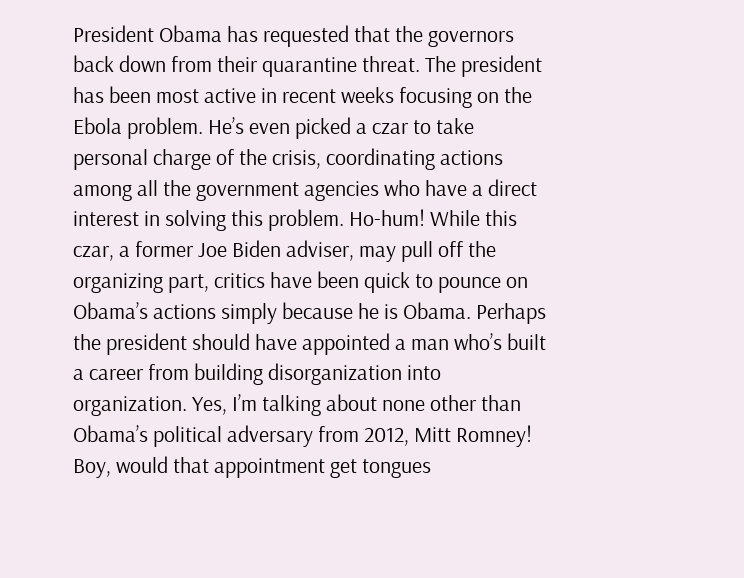President Obama has requested that the governors back down from their quarantine threat. The president has been most active in recent weeks focusing on the Ebola problem. He’s even picked a czar to take personal charge of the crisis, coordinating actions among all the government agencies who have a direct interest in solving this problem. Ho-hum! While this czar, a former Joe Biden adviser, may pull off the organizing part, critics have been quick to pounce on Obama’s actions simply because he is Obama. Perhaps the president should have appointed a man who’s built a career from building disorganization into organization. Yes, I’m talking about none other than Obama’s political adversary from 2012, Mitt Romney! Boy, would that appointment get tongues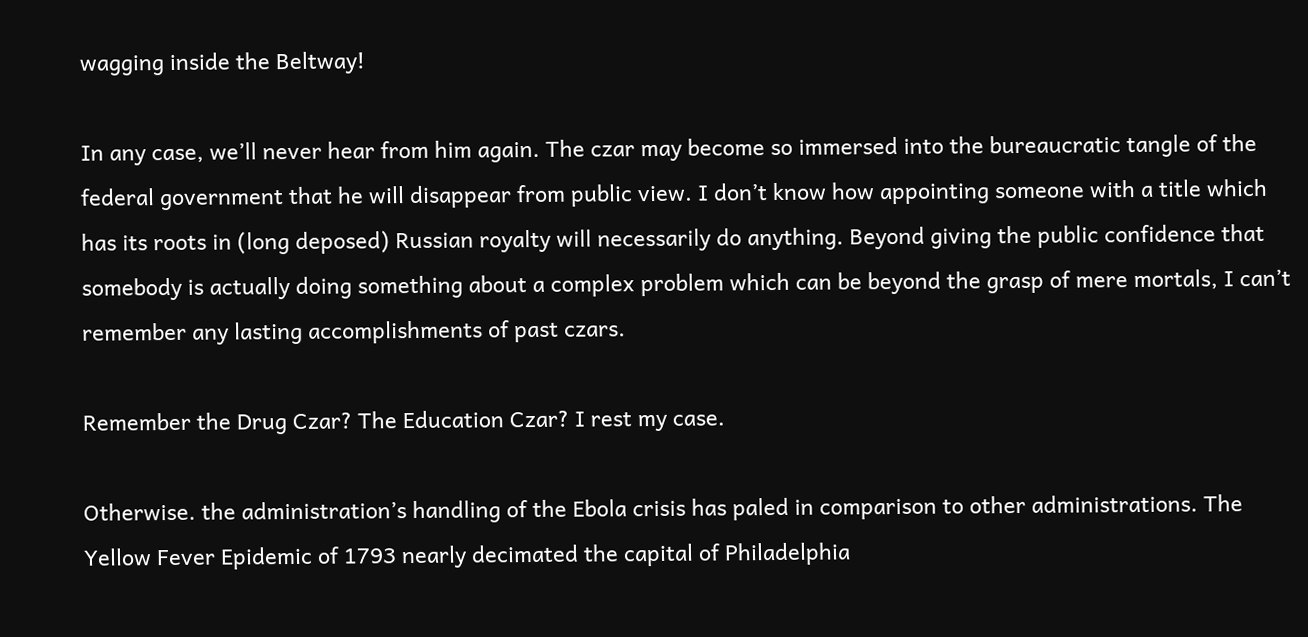wagging inside the Beltway!

In any case, we’ll never hear from him again. The czar may become so immersed into the bureaucratic tangle of the federal government that he will disappear from public view. I don’t know how appointing someone with a title which has its roots in (long deposed) Russian royalty will necessarily do anything. Beyond giving the public confidence that somebody is actually doing something about a complex problem which can be beyond the grasp of mere mortals, I can’t remember any lasting accomplishments of past czars.

Remember the Drug Czar? The Education Czar? I rest my case.

Otherwise. the administration’s handling of the Ebola crisis has paled in comparison to other administrations. The Yellow Fever Epidemic of 1793 nearly decimated the capital of Philadelphia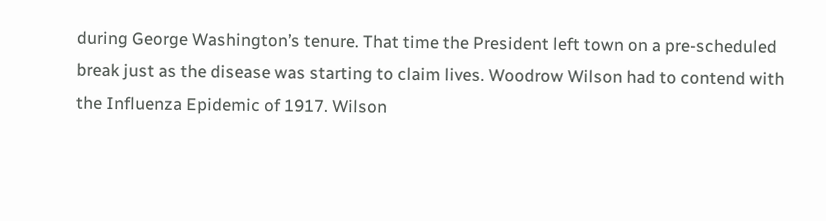during George Washington’s tenure. That time the President left town on a pre-scheduled break just as the disease was starting to claim lives. Woodrow Wilson had to contend with the Influenza Epidemic of 1917. Wilson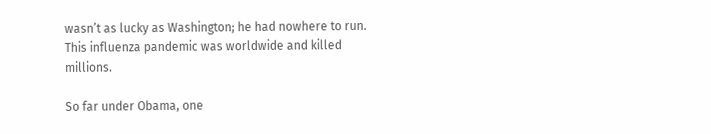wasn’t as lucky as Washington; he had nowhere to run. This influenza pandemic was worldwide and killed millions.

So far under Obama, one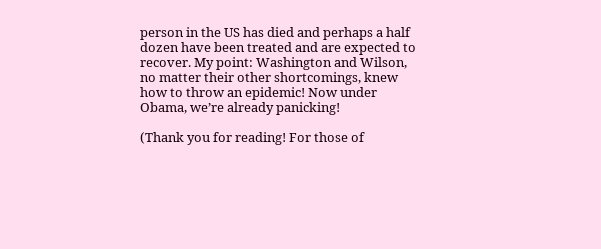person in the US has died and perhaps a half dozen have been treated and are expected to recover. My point: Washington and Wilson, no matter their other shortcomings, knew how to throw an epidemic! Now under Obama, we’re already panicking!

(Thank you for reading! For those of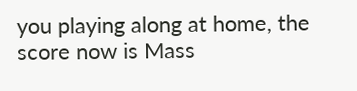you playing along at home, the score now is Mass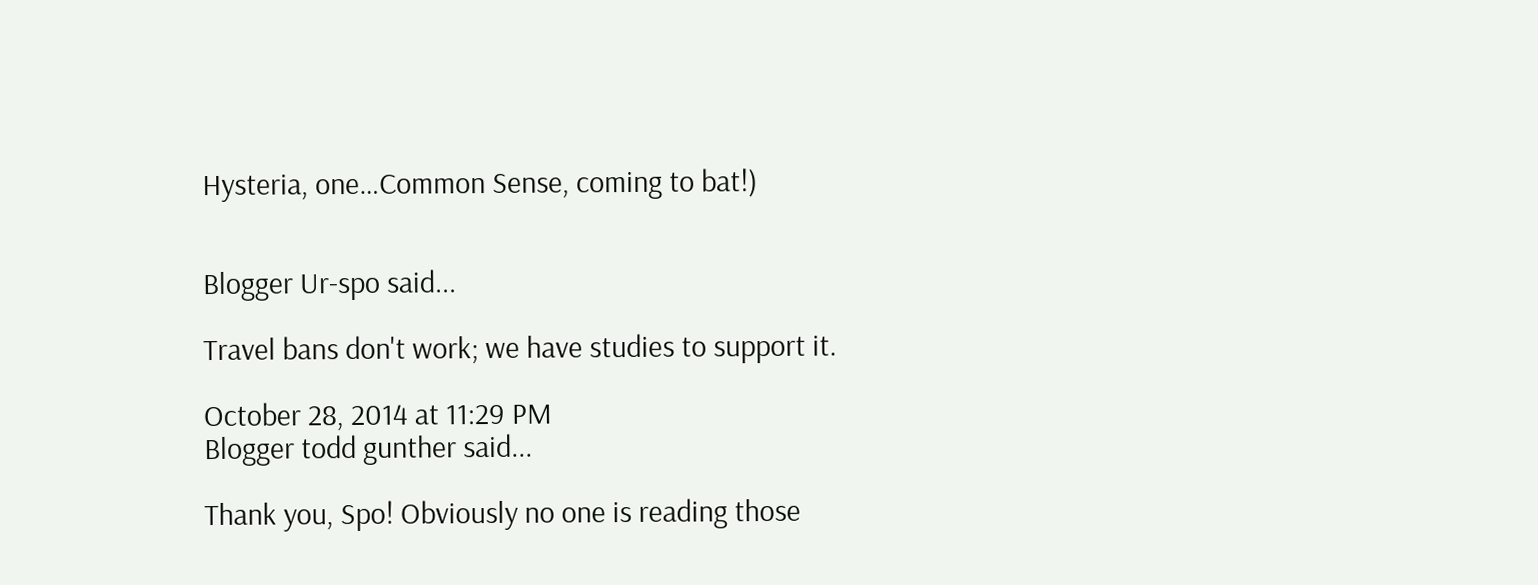Hysteria, one…Common Sense, coming to bat!)


Blogger Ur-spo said...

Travel bans don't work; we have studies to support it.

October 28, 2014 at 11:29 PM
Blogger todd gunther said...

Thank you, Spo! Obviously no one is reading those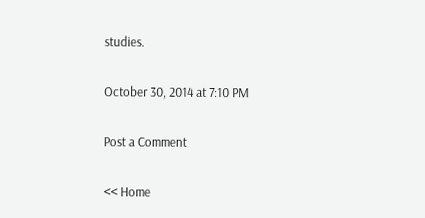studies.

October 30, 2014 at 7:10 PM

Post a Comment

<< Home